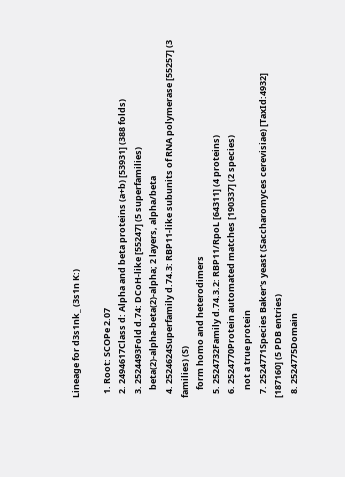Lineage for d3s1nk_ (3s1n K:)

  1. Root: SCOPe 2.07
  2. 2494617Class d: Alpha and beta proteins (a+b) [53931] (388 folds)
  3. 2524493Fold d.74: DCoH-like [55247] (5 superfamilies)
    beta(2)-alpha-beta(2)-alpha; 2 layers, alpha/beta
  4. 2524624Superfamily d.74.3: RBP11-like subunits of RNA polymerase [55257] (3 families) (S)
    form homo and heterodimers
  5. 2524732Family d.74.3.2: RBP11/RpoL [64311] (4 proteins)
  6. 2524770Protein automated matches [190337] (2 species)
    not a true protein
  7. 2524771Species Baker's yeast (Saccharomyces cerevisiae) [TaxId:4932] [187160] (5 PDB entries)
  8. 2524775Domain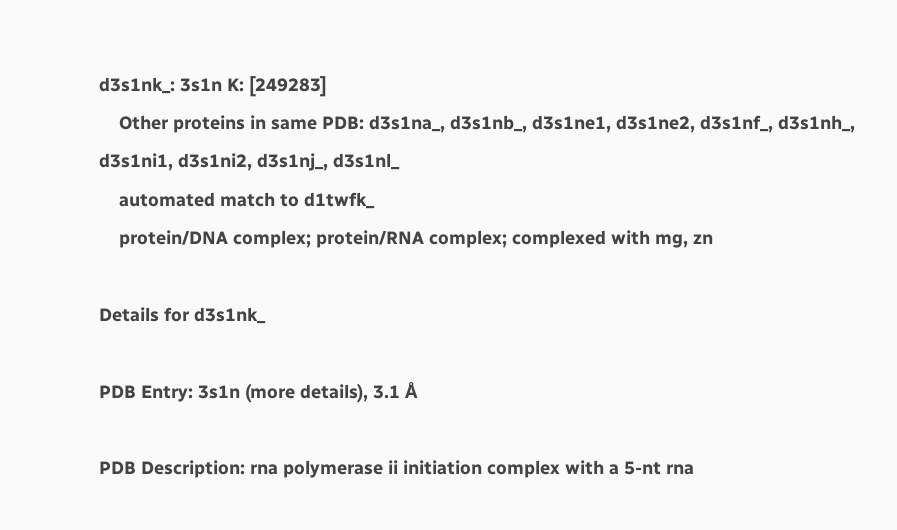d3s1nk_: 3s1n K: [249283]
    Other proteins in same PDB: d3s1na_, d3s1nb_, d3s1ne1, d3s1ne2, d3s1nf_, d3s1nh_, d3s1ni1, d3s1ni2, d3s1nj_, d3s1nl_
    automated match to d1twfk_
    protein/DNA complex; protein/RNA complex; complexed with mg, zn

Details for d3s1nk_

PDB Entry: 3s1n (more details), 3.1 Å

PDB Description: rna polymerase ii initiation complex with a 5-nt rna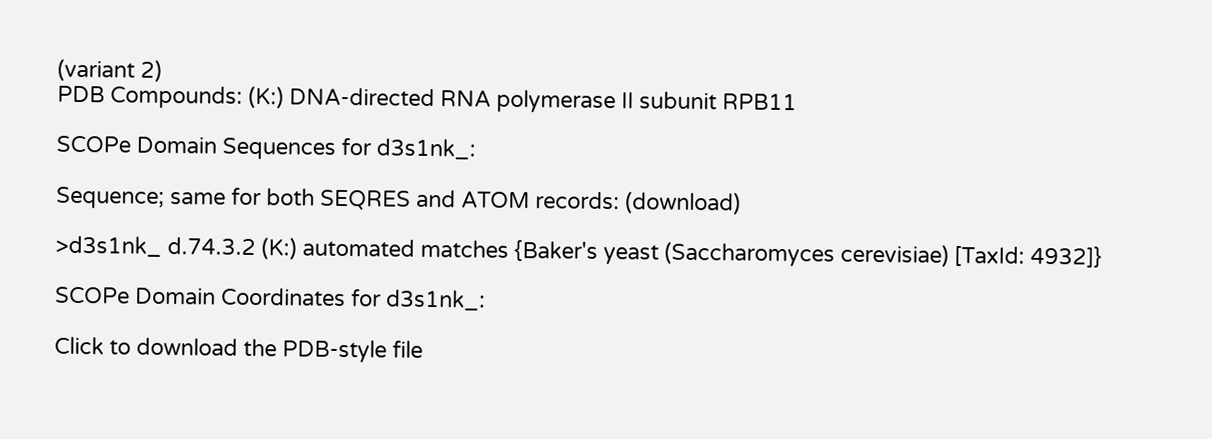(variant 2)
PDB Compounds: (K:) DNA-directed RNA polymerase II subunit RPB11

SCOPe Domain Sequences for d3s1nk_:

Sequence; same for both SEQRES and ATOM records: (download)

>d3s1nk_ d.74.3.2 (K:) automated matches {Baker's yeast (Saccharomyces cerevisiae) [TaxId: 4932]}

SCOPe Domain Coordinates for d3s1nk_:

Click to download the PDB-style file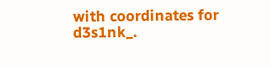with coordinates for d3s1nk_.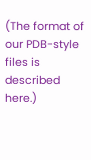(The format of our PDB-style files is described here.)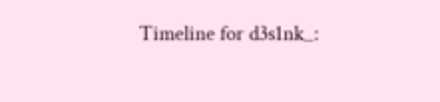Timeline for d3s1nk_: